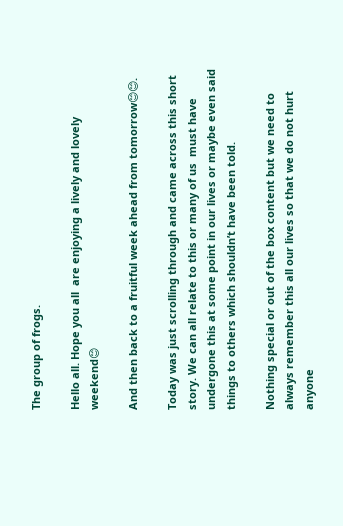The group of frogs.

Hello all. Hope you all  are enjoying a lively and lovely  weekend😊

And then back to a fruitful week ahead from tomorrow😊😊.

Today was just scrolling through and came across this short story. We can all relate to this or many of us  must have undergone this at some point in our lives or maybe even said things to others which shouldn’t have been told.

Nothing special or out of the box content but we need to always remember this all our lives so that we do not hurt anyone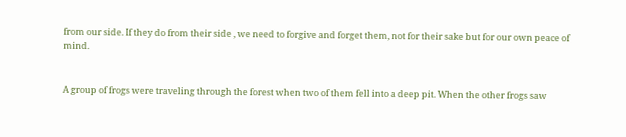from our side. If they do from their side , we need to forgive and forget them, not for their sake but for our own peace of mind.


A group of frogs were traveling through the forest when two of them fell into a deep pit. When the other frogs saw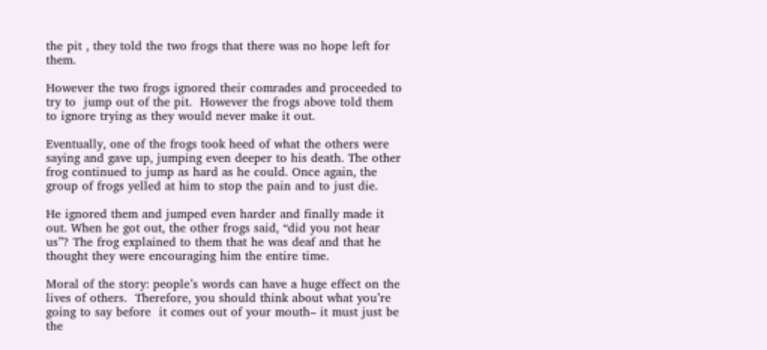the pit , they told the two frogs that there was no hope left for them.

However the two frogs ignored their comrades and proceeded to try to  jump out of the pit.  However the frogs above told them to ignore trying as they would never make it out.

Eventually, one of the frogs took heed of what the others were saying and gave up, jumping even deeper to his death. The other frog continued to jump as hard as he could. Once again, the group of frogs yelled at him to stop the pain and to just die.

He ignored them and jumped even harder and finally made it out. When he got out, the other frogs said, “did you not hear us”? The frog explained to them that he was deaf and that he thought they were encouraging him the entire time.

Moral of the story: people’s words can have a huge effect on the lives of others.  Therefore, you should think about what you’re going to say before  it comes out of your mouth– it must just be the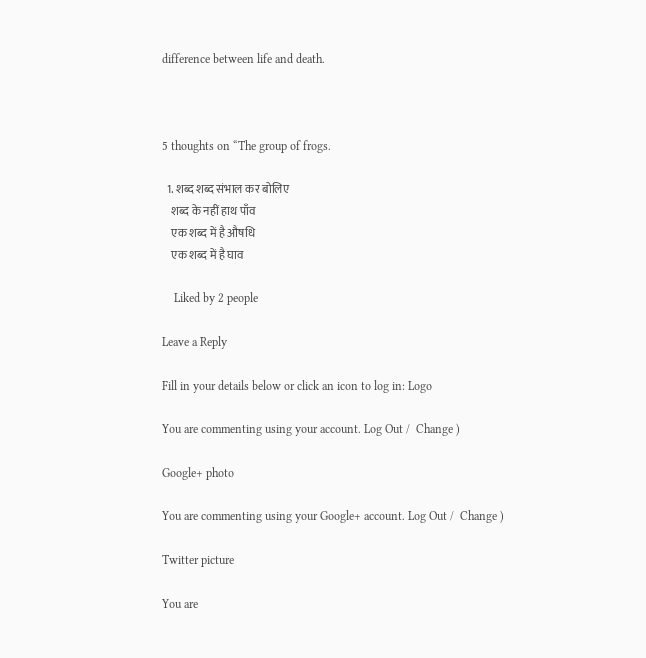difference between life and death.



5 thoughts on “The group of frogs.

  1. शब्द शब्द संभाल कर बोलिए
    शब्द के नहीं हाथ पाँव
    एक शब्द में है औषधि
    एक शब्द में है घाव

    Liked by 2 people

Leave a Reply

Fill in your details below or click an icon to log in: Logo

You are commenting using your account. Log Out /  Change )

Google+ photo

You are commenting using your Google+ account. Log Out /  Change )

Twitter picture

You are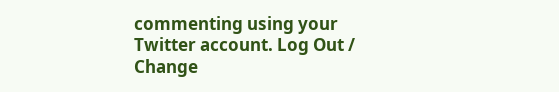commenting using your Twitter account. Log Out /  Change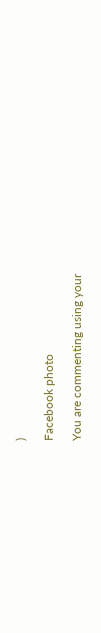)

Facebook photo

You are commenting using your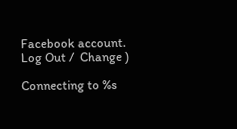Facebook account. Log Out /  Change )

Connecting to %s